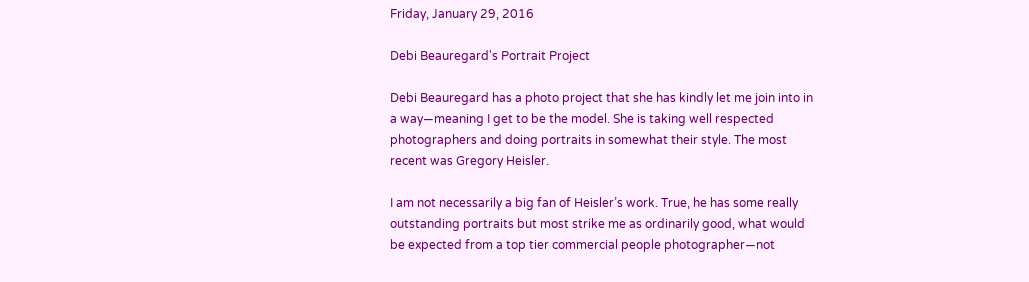Friday, January 29, 2016

Debi Beauregard's Portrait Project

Debi Beauregard has a photo project that she has kindly let me join into in a way—meaning I get to be the model. She is taking well respected photographers and doing portraits in somewhat their style. The most recent was Gregory Heisler.

I am not necessarily a big fan of Heisler’s work. True, he has some really outstanding portraits but most strike me as ordinarily good, what would be expected from a top tier commercial people photographer—not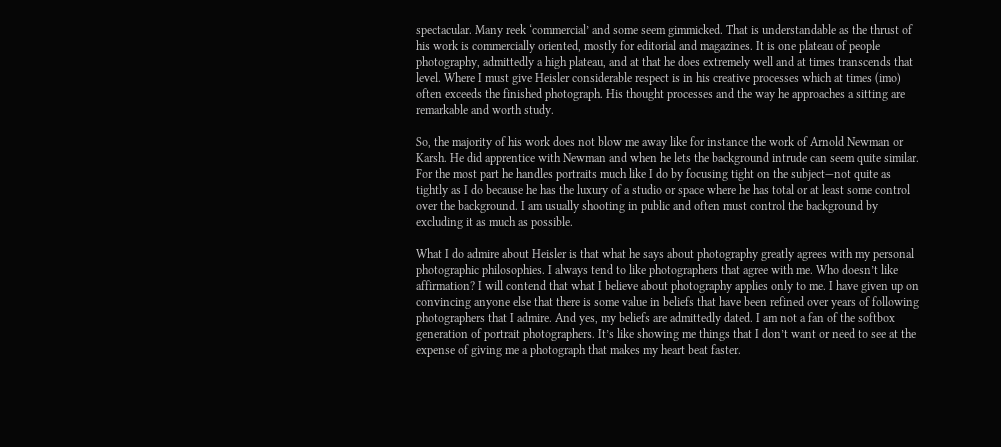spectacular. Many reek ‘commercial’ and some seem gimmicked. That is understandable as the thrust of his work is commercially oriented, mostly for editorial and magazines. It is one plateau of people photography, admittedly a high plateau, and at that he does extremely well and at times transcends that level. Where I must give Heisler considerable respect is in his creative processes which at times (imo) often exceeds the finished photograph. His thought processes and the way he approaches a sitting are remarkable and worth study.

So, the majority of his work does not blow me away like for instance the work of Arnold Newman or Karsh. He did apprentice with Newman and when he lets the background intrude can seem quite similar. For the most part he handles portraits much like I do by focusing tight on the subject—not quite as tightly as I do because he has the luxury of a studio or space where he has total or at least some control over the background. I am usually shooting in public and often must control the background by excluding it as much as possible.

What I do admire about Heisler is that what he says about photography greatly agrees with my personal photographic philosophies. I always tend to like photographers that agree with me. Who doesn’t like affirmation? I will contend that what I believe about photography applies only to me. I have given up on convincing anyone else that there is some value in beliefs that have been refined over years of following photographers that I admire. And yes, my beliefs are admittedly dated. I am not a fan of the softbox generation of portrait photographers. It’s like showing me things that I don’t want or need to see at the expense of giving me a photograph that makes my heart beat faster.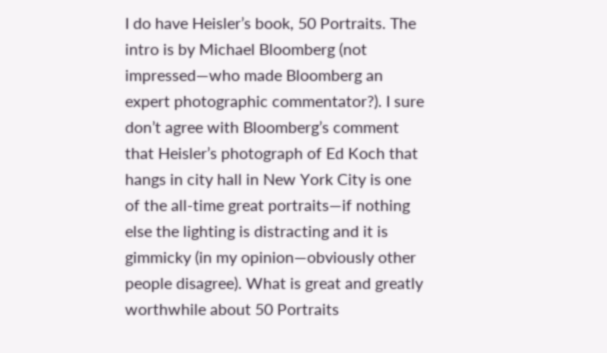I do have Heisler’s book, 50 Portraits. The intro is by Michael Bloomberg (not impressed—who made Bloomberg an expert photographic commentator?). I sure don’t agree with Bloomberg’s comment that Heisler’s photograph of Ed Koch that hangs in city hall in New York City is one of the all-time great portraits—if nothing else the lighting is distracting and it is gimmicky (in my opinion—obviously other people disagree). What is great and greatly worthwhile about 50 Portraits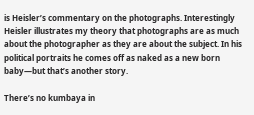is Heisler’s commentary on the photographs. Interestingly Heisler illustrates my theory that photographs are as much about the photographer as they are about the subject. In his political portraits he comes off as naked as a new born baby—but that’s another story.

There’s no kumbaya in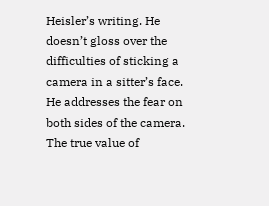Heisler’s writing. He doesn’t gloss over the difficulties of sticking a camera in a sitter’s face. He addresses the fear on both sides of the camera. The true value of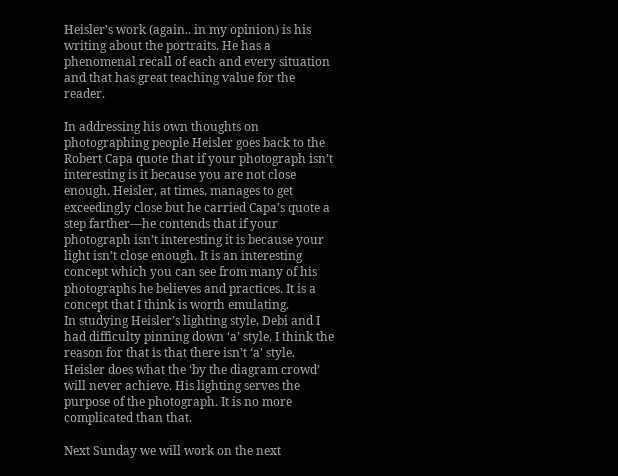Heisler’s work (again.. in my opinion) is his writing about the portraits. He has a phenomenal recall of each and every situation and that has great teaching value for the reader.

In addressing his own thoughts on photographing people Heisler goes back to the Robert Capa quote that if your photograph isn’t interesting is it because you are not close enough. Heisler, at times, manages to get exceedingly close but he carried Capa’s quote a step farther—he contends that if your photograph isn’t interesting it is because your light isn’t close enough. It is an interesting concept which you can see from many of his photographs he believes and practices. It is a concept that I think is worth emulating.
In studying Heisler’s lighting style, Debi and I had difficulty pinning down ‘a’ style. I think the reason for that is that there isn’t ‘a’ style. Heisler does what the ‘by the diagram crowd’ will never achieve. His lighting serves the purpose of the photograph. It is no more complicated than that.

Next Sunday we will work on the next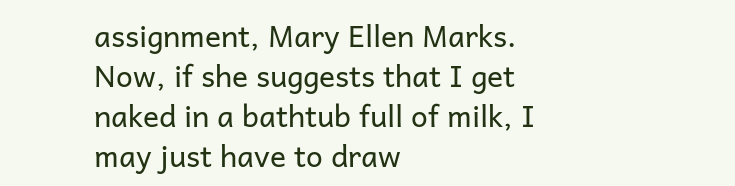assignment, Mary Ellen Marks.  Now, if she suggests that I get naked in a bathtub full of milk, I may just have to draw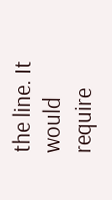the line. It would require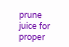prune juice for proper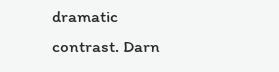dramatic contrast. Darn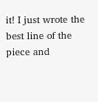it! I just wrote the best line of the piece and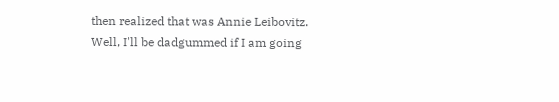then realized that was Annie Leibovitz. Well, I'll be dadgummed if I am going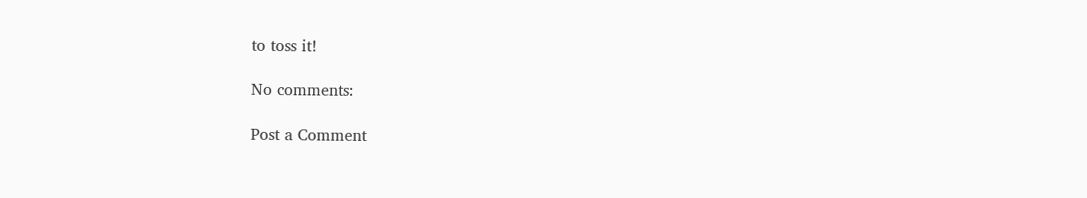to toss it!

No comments:

Post a Comment